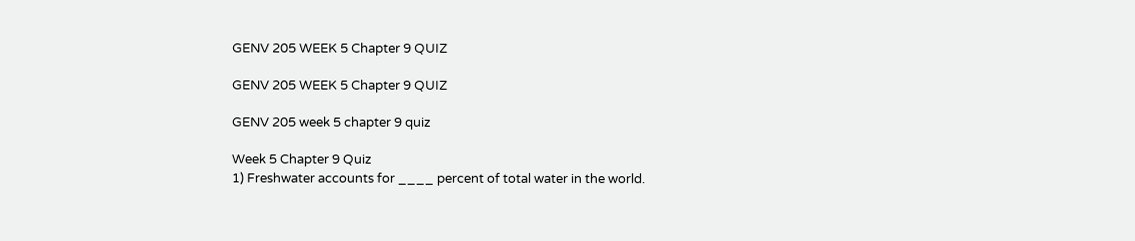GENV 205 WEEK 5 Chapter 9 QUIZ

GENV 205 WEEK 5 Chapter 9 QUIZ

GENV 205 week 5 chapter 9 quiz

Week 5 Chapter 9 Quiz
1) Freshwater accounts for ____ percent of total water in the world.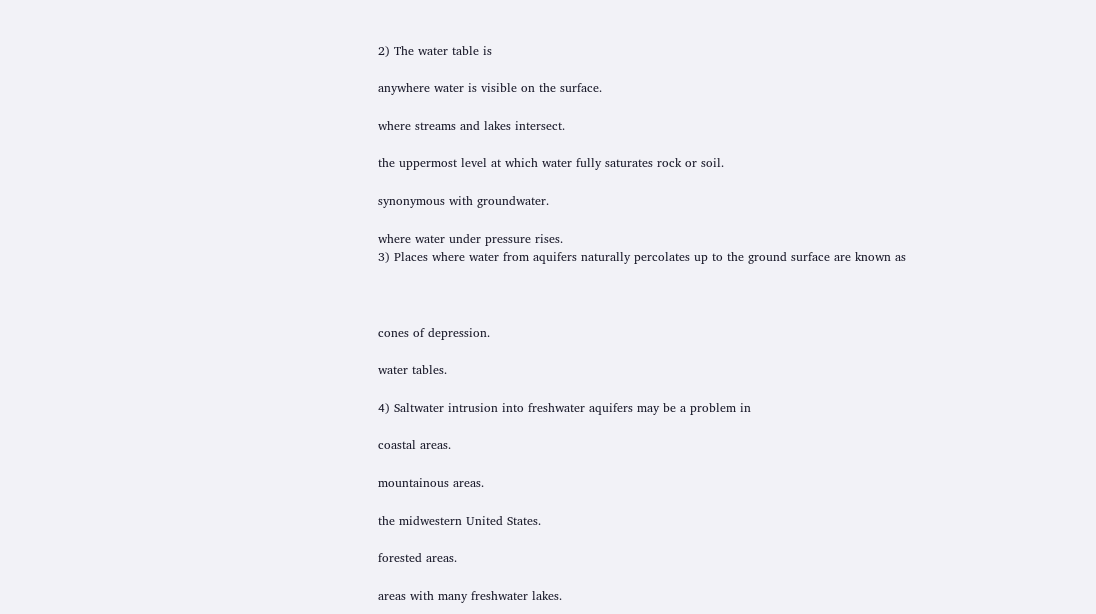2) The water table is

anywhere water is visible on the surface.

where streams and lakes intersect.

the uppermost level at which water fully saturates rock or soil.

synonymous with groundwater.

where water under pressure rises.
3) Places where water from aquifers naturally percolates up to the ground surface are known as



cones of depression.

water tables.

4) Saltwater intrusion into freshwater aquifers may be a problem in

coastal areas.

mountainous areas.

the midwestern United States.

forested areas.

areas with many freshwater lakes.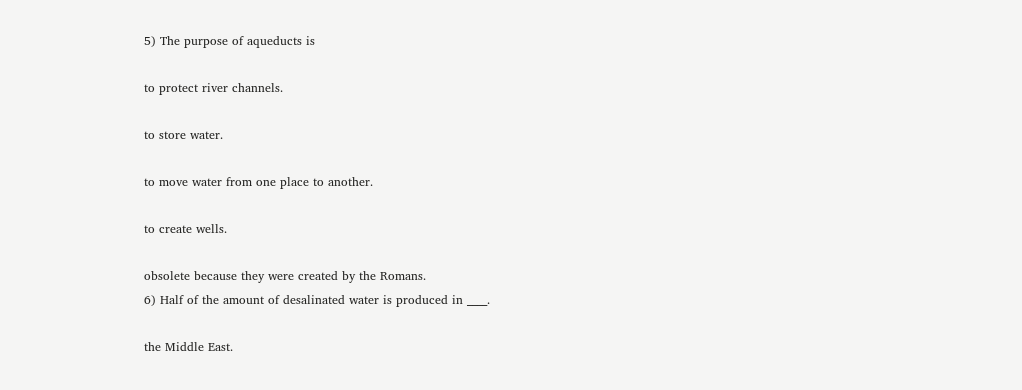5) The purpose of aqueducts is

to protect river channels.

to store water.

to move water from one place to another.

to create wells.

obsolete because they were created by the Romans.
6) Half of the amount of desalinated water is produced in ____.

the Middle East.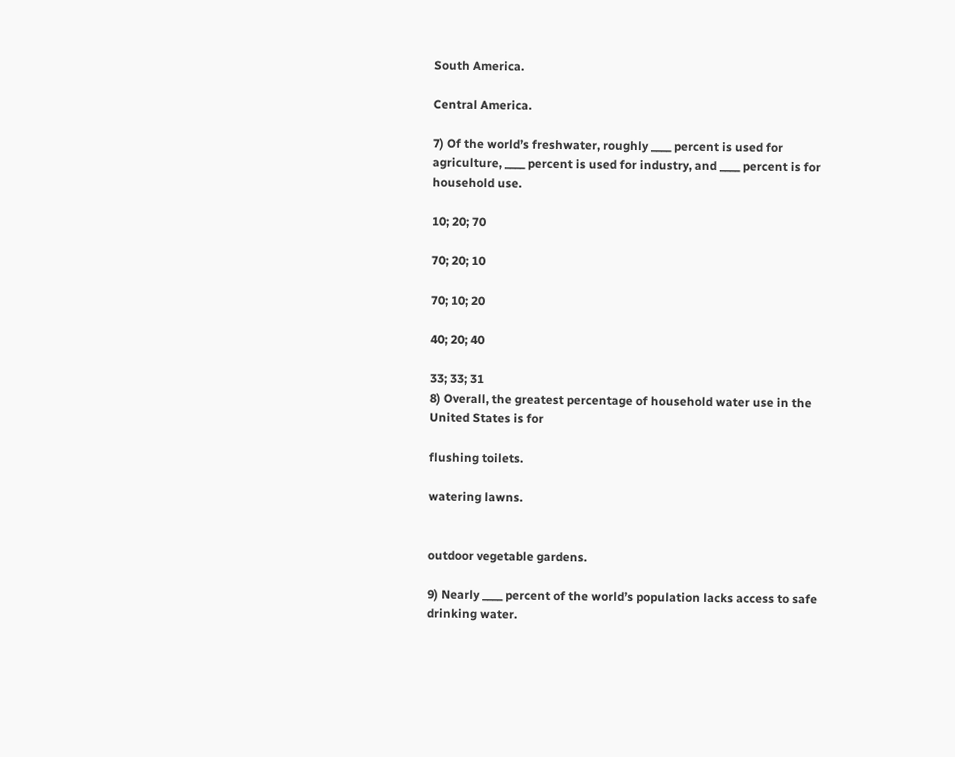South America.

Central America.

7) Of the world’s freshwater, roughly ____ percent is used for agriculture, ____ percent is used for industry, and ____ percent is for household use.

10; 20; 70

70; 20; 10

70; 10; 20

40; 20; 40

33; 33; 31
8) Overall, the greatest percentage of household water use in the United States is for

flushing toilets.

watering lawns.


outdoor vegetable gardens.

9) Nearly ____ percent of the world’s population lacks access to safe drinking water.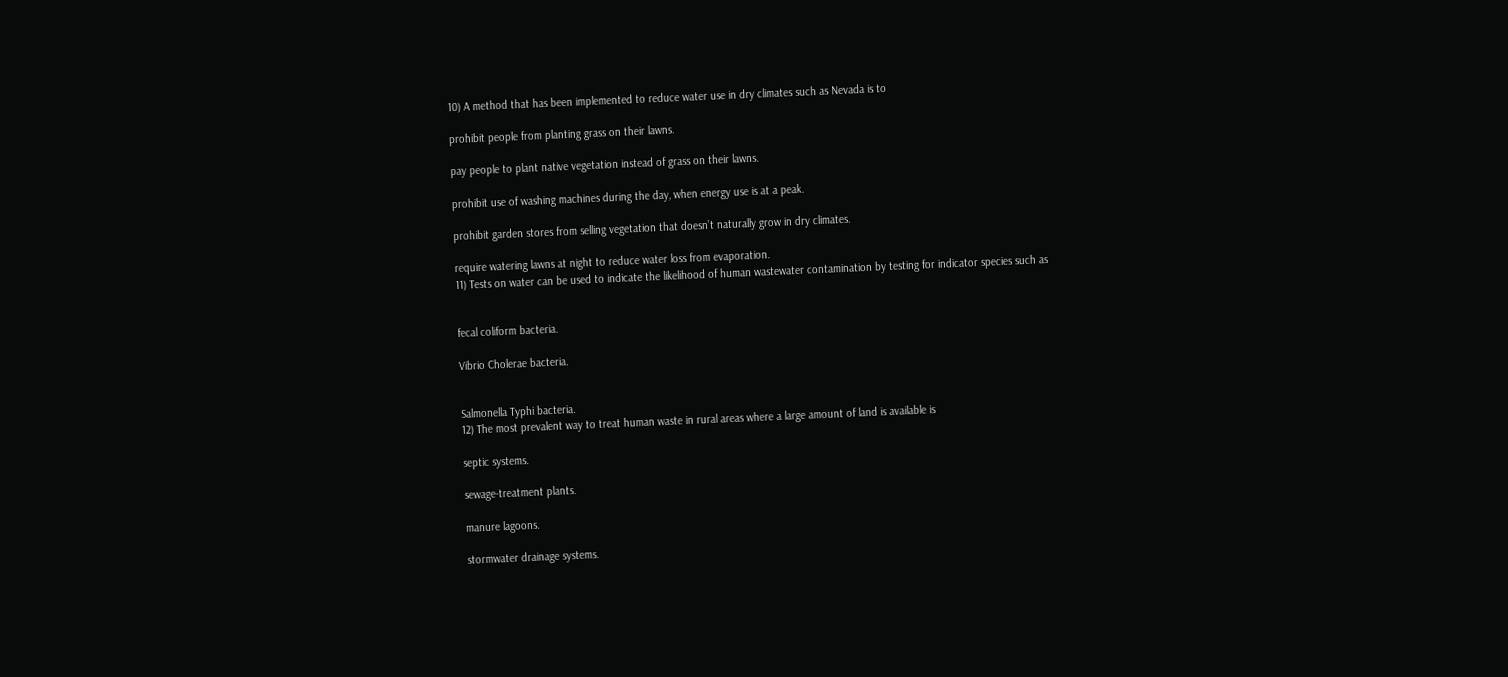10) A method that has been implemented to reduce water use in dry climates such as Nevada is to

prohibit people from planting grass on their lawns.

pay people to plant native vegetation instead of grass on their lawns.

prohibit use of washing machines during the day, when energy use is at a peak.

prohibit garden stores from selling vegetation that doesn’t naturally grow in dry climates.

require watering lawns at night to reduce water loss from evaporation.
11) Tests on water can be used to indicate the likelihood of human wastewater contamination by testing for indicator species such as


fecal coliform bacteria.

Vibrio Cholerae bacteria.


Salmonella Typhi bacteria.
12) The most prevalent way to treat human waste in rural areas where a large amount of land is available is

septic systems.

sewage-treatment plants.

manure lagoons.

stormwater drainage systems.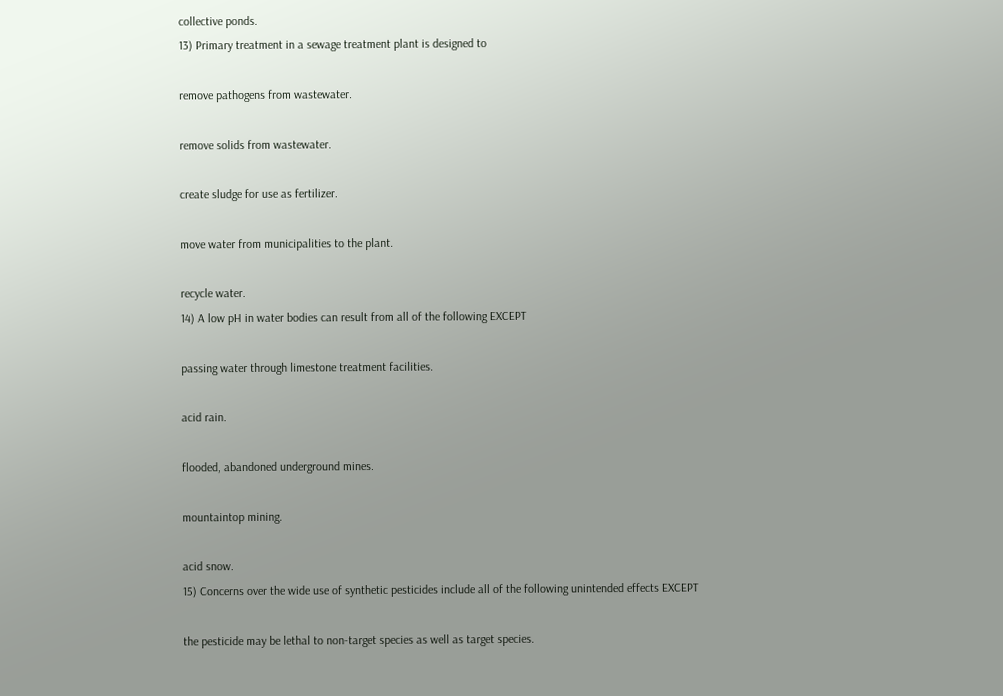collective ponds.
13) Primary treatment in a sewage treatment plant is designed to

remove pathogens from wastewater.

remove solids from wastewater.

create sludge for use as fertilizer.

move water from municipalities to the plant.

recycle water.
14) A low pH in water bodies can result from all of the following EXCEPT

passing water through limestone treatment facilities.

acid rain.

flooded, abandoned underground mines.

mountaintop mining.

acid snow.
15) Concerns over the wide use of synthetic pesticides include all of the following unintended effects EXCEPT

the pesticide may be lethal to non-target species as well as target species.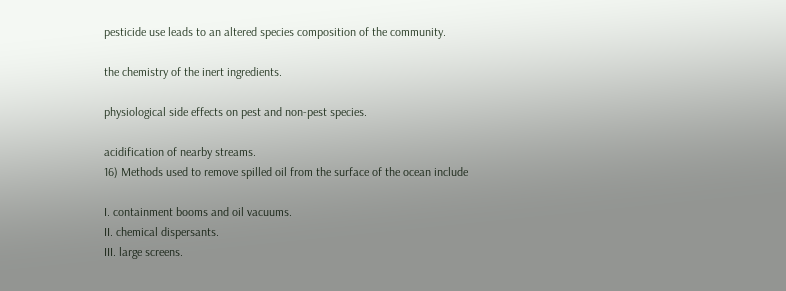pesticide use leads to an altered species composition of the community.

the chemistry of the inert ingredients.

physiological side effects on pest and non-pest species.

acidification of nearby streams.
16) Methods used to remove spilled oil from the surface of the ocean include

I. containment booms and oil vacuums.
II. chemical dispersants.
III. large screens.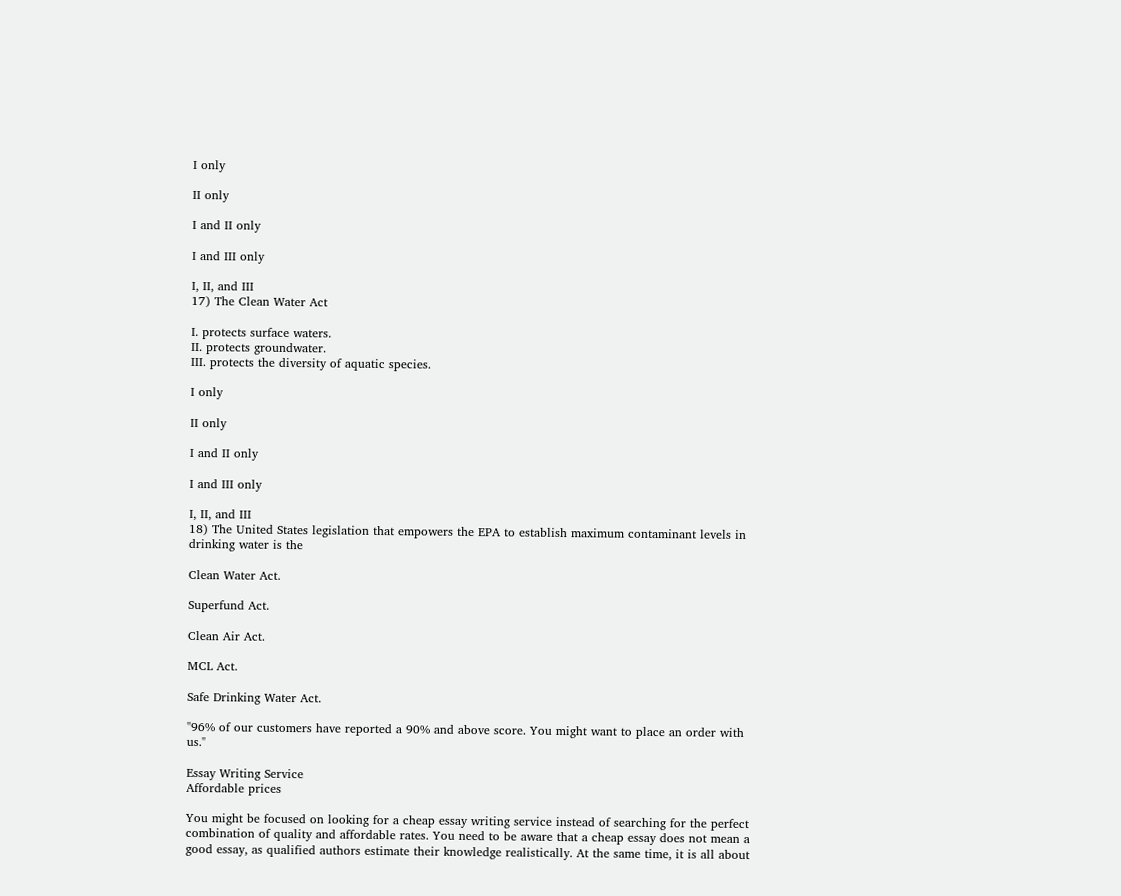I only

II only

I and II only

I and III only

I, II, and III
17) The Clean Water Act

I. protects surface waters.
II. protects groundwater.
III. protects the diversity of aquatic species.

I only

II only

I and II only

I and III only

I, II, and III
18) The United States legislation that empowers the EPA to establish maximum contaminant levels in drinking water is the

Clean Water Act.

Superfund Act.

Clean Air Act.

MCL Act.

Safe Drinking Water Act.

"96% of our customers have reported a 90% and above score. You might want to place an order with us."

Essay Writing Service
Affordable prices

You might be focused on looking for a cheap essay writing service instead of searching for the perfect combination of quality and affordable rates. You need to be aware that a cheap essay does not mean a good essay, as qualified authors estimate their knowledge realistically. At the same time, it is all about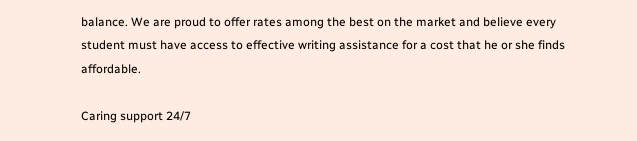balance. We are proud to offer rates among the best on the market and believe every student must have access to effective writing assistance for a cost that he or she finds affordable.

Caring support 24/7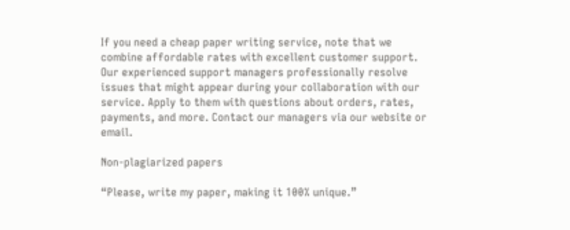If you need a cheap paper writing service, note that we combine affordable rates with excellent customer support. Our experienced support managers professionally resolve issues that might appear during your collaboration with our service. Apply to them with questions about orders, rates, payments, and more. Contact our managers via our website or email.

Non-plagiarized papers

“Please, write my paper, making it 100% unique.”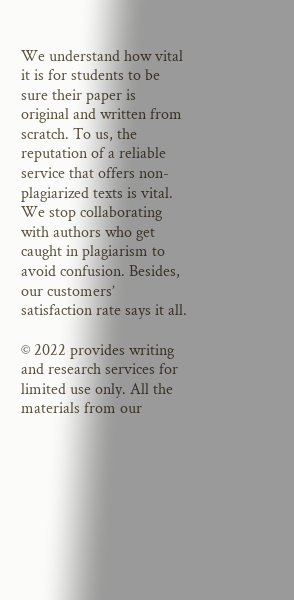We understand how vital it is for students to be sure their paper is original and written from scratch. To us, the reputation of a reliable service that offers non-plagiarized texts is vital. We stop collaborating with authors who get caught in plagiarism to avoid confusion. Besides, our customers’ satisfaction rate says it all.

© 2022 provides writing and research services for limited use only. All the materials from our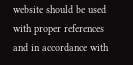website should be used with proper references and in accordance with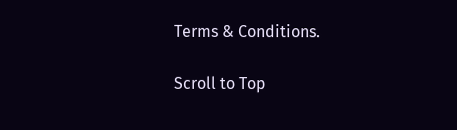Terms & Conditions.

Scroll to Top